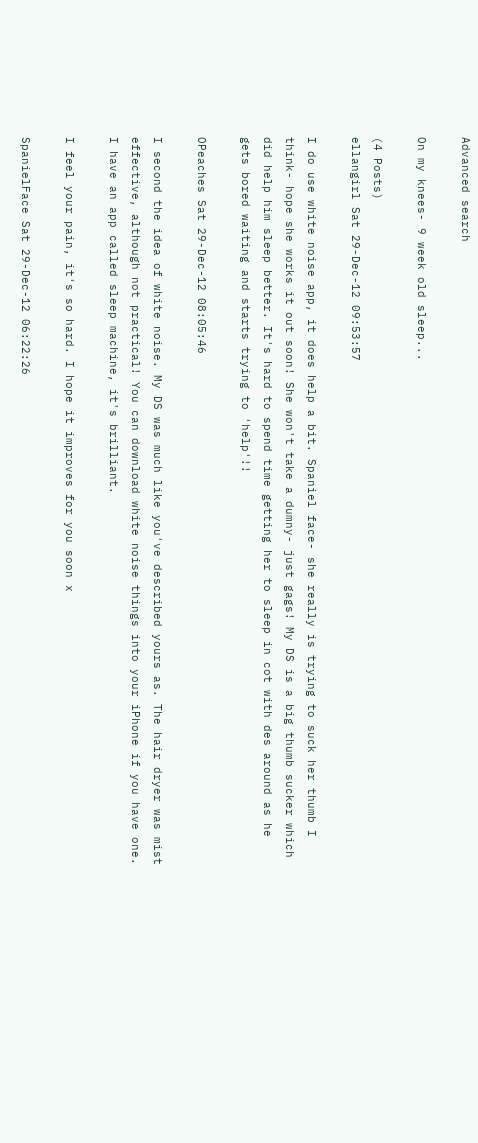Advanced search

On my knees- 9 week old sleep...

(4 Posts)
ellangirl Sat 29-Dec-12 09:53:57

I do use white noise app, it does help a bit. Spaniel face- she really is trying to suck her thumb I think- hope she works it out soon! She won't take a dumny- just gags! My DS is a big thumb sucker which did help him sleep better. It's hard to spend time getting her to sleep in cot with des around as he gets bored waiting and starts trying to 'help'!!

OPeaches Sat 29-Dec-12 08:05:46

I second the idea of white noise. My DS was much like you've described yours as. The hair dryer was mist effective, although not practical! You can download white noise things into your iPhone if you have one. I have an app called sleep machine, it's brilliant.

I feel your pain, it's so hard. I hope it improves for you soon x

SpanielFace Sat 29-Dec-12 06:22:26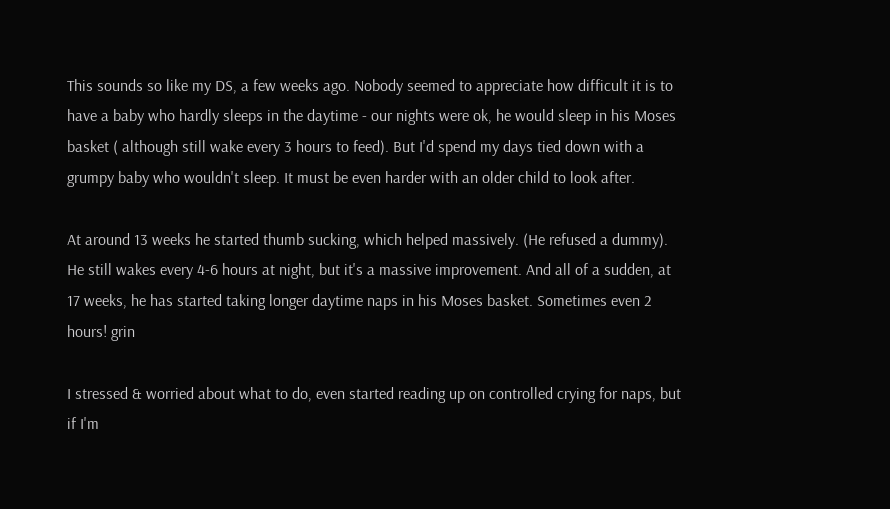This sounds so like my DS, a few weeks ago. Nobody seemed to appreciate how difficult it is to have a baby who hardly sleeps in the daytime - our nights were ok, he would sleep in his Moses basket ( although still wake every 3 hours to feed). But I'd spend my days tied down with a grumpy baby who wouldn't sleep. It must be even harder with an older child to look after.

At around 13 weeks he started thumb sucking, which helped massively. (He refused a dummy). He still wakes every 4-6 hours at night, but it's a massive improvement. And all of a sudden, at 17 weeks, he has started taking longer daytime naps in his Moses basket. Sometimes even 2 hours! grin

I stressed & worried about what to do, even started reading up on controlled crying for naps, but if I'm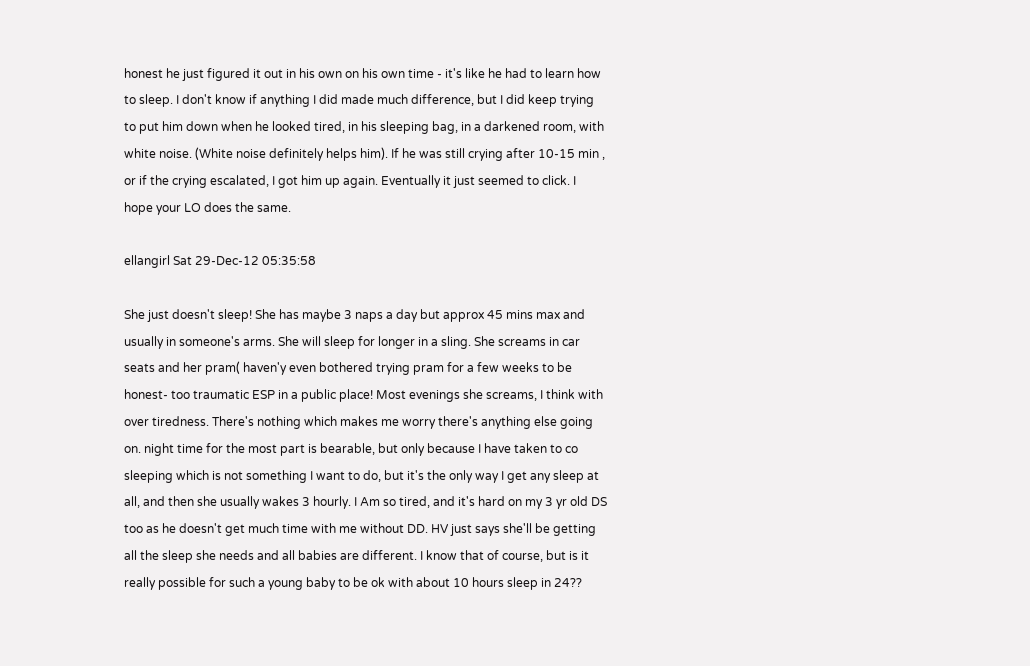honest he just figured it out in his own on his own time - it's like he had to learn how to sleep. I don't know if anything I did made much difference, but I did keep trying to put him down when he looked tired, in his sleeping bag, in a darkened room, with white noise. (White noise definitely helps him). If he was still crying after 10-15 min , or if the crying escalated, I got him up again. Eventually it just seemed to click. I hope your LO does the same.

ellangirl Sat 29-Dec-12 05:35:58

She just doesn't sleep! She has maybe 3 naps a day but approx 45 mins max and usually in someone's arms. She will sleep for longer in a sling. She screams in car seats and her pram( haven'y even bothered trying pram for a few weeks to be honest- too traumatic ESP in a public place! Most evenings she screams, I think with over tiredness. There's nothing which makes me worry there's anything else going on. night time for the most part is bearable, but only because I have taken to co sleeping which is not something I want to do, but it's the only way I get any sleep at all, and then she usually wakes 3 hourly. I Am so tired, and it's hard on my 3 yr old DS too as he doesn't get much time with me without DD. HV just says she'll be getting all the sleep she needs and all babies are different. I know that of course, but is it really possible for such a young baby to be ok with about 10 hours sleep in 24??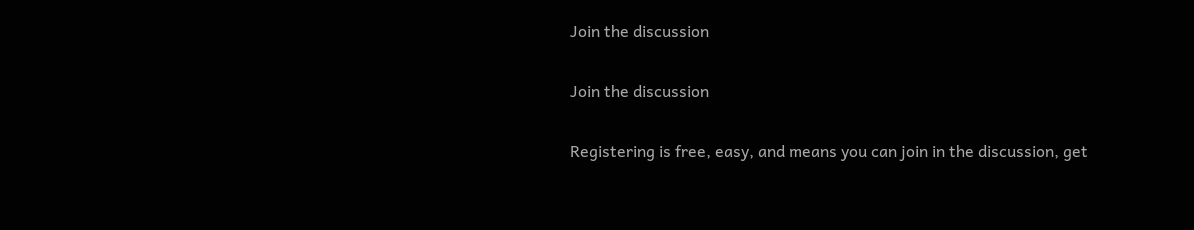Join the discussion

Join the discussion

Registering is free, easy, and means you can join in the discussion, get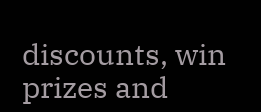discounts, win prizes and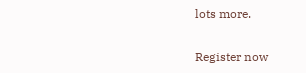lots more.

Register now